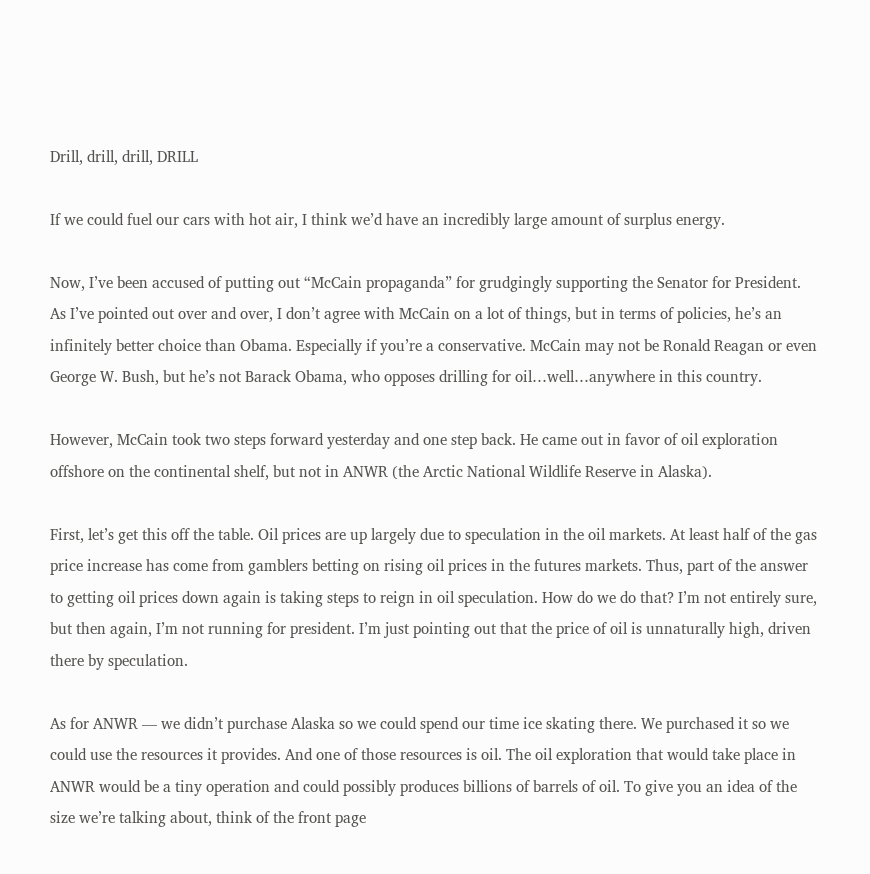Drill, drill, drill, DRILL

If we could fuel our cars with hot air, I think we’d have an incredibly large amount of surplus energy.

Now, I’ve been accused of putting out “McCain propaganda” for grudgingly supporting the Senator for President. As I’ve pointed out over and over, I don’t agree with McCain on a lot of things, but in terms of policies, he’s an infinitely better choice than Obama. Especially if you’re a conservative. McCain may not be Ronald Reagan or even George W. Bush, but he’s not Barack Obama, who opposes drilling for oil…well…anywhere in this country.

However, McCain took two steps forward yesterday and one step back. He came out in favor of oil exploration offshore on the continental shelf, but not in ANWR (the Arctic National Wildlife Reserve in Alaska).

First, let’s get this off the table. Oil prices are up largely due to speculation in the oil markets. At least half of the gas price increase has come from gamblers betting on rising oil prices in the futures markets. Thus, part of the answer to getting oil prices down again is taking steps to reign in oil speculation. How do we do that? I’m not entirely sure, but then again, I’m not running for president. I’m just pointing out that the price of oil is unnaturally high, driven there by speculation.

As for ANWR — we didn’t purchase Alaska so we could spend our time ice skating there. We purchased it so we could use the resources it provides. And one of those resources is oil. The oil exploration that would take place in ANWR would be a tiny operation and could possibly produces billions of barrels of oil. To give you an idea of the size we’re talking about, think of the front page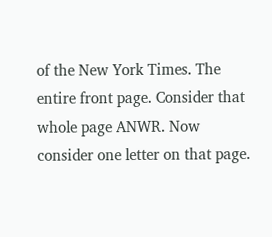of the New York Times. The entire front page. Consider that whole page ANWR. Now consider one letter on that page.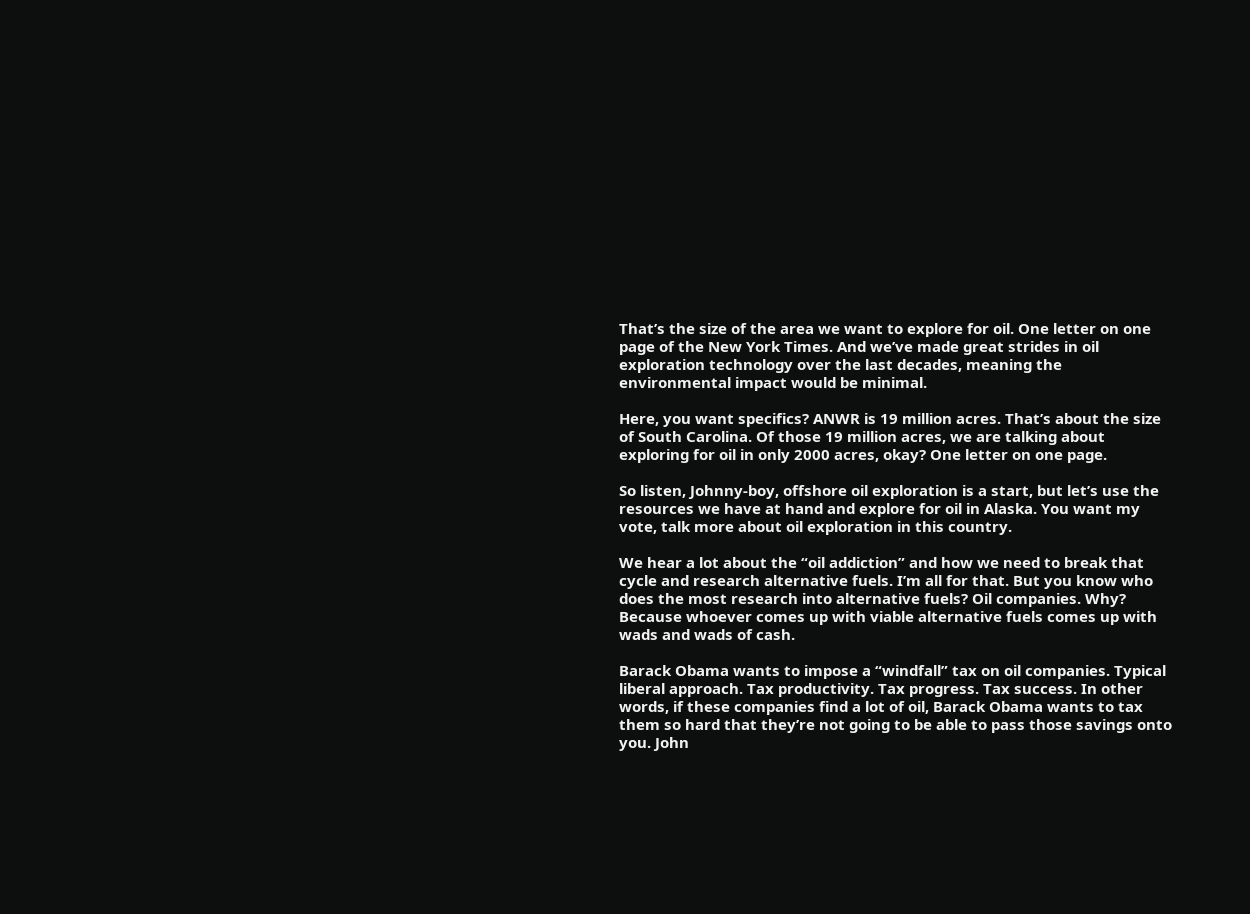That’s the size of the area we want to explore for oil. One letter on one page of the New York Times. And we’ve made great strides in oil exploration technology over the last decades, meaning the environmental impact would be minimal.

Here, you want specifics? ANWR is 19 million acres. That’s about the size of South Carolina. Of those 19 million acres, we are talking about exploring for oil in only 2000 acres, okay? One letter on one page.

So listen, Johnny-boy, offshore oil exploration is a start, but let’s use the resources we have at hand and explore for oil in Alaska. You want my vote, talk more about oil exploration in this country.

We hear a lot about the “oil addiction” and how we need to break that cycle and research alternative fuels. I’m all for that. But you know who does the most research into alternative fuels? Oil companies. Why? Because whoever comes up with viable alternative fuels comes up with wads and wads of cash.

Barack Obama wants to impose a “windfall” tax on oil companies. Typical liberal approach. Tax productivity. Tax progress. Tax success. In other words, if these companies find a lot of oil, Barack Obama wants to tax them so hard that they’re not going to be able to pass those savings onto you. John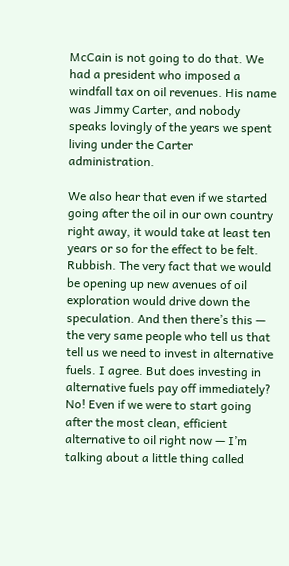McCain is not going to do that. We had a president who imposed a windfall tax on oil revenues. His name was Jimmy Carter, and nobody speaks lovingly of the years we spent living under the Carter administration.

We also hear that even if we started going after the oil in our own country right away, it would take at least ten years or so for the effect to be felt. Rubbish. The very fact that we would be opening up new avenues of oil exploration would drive down the speculation. And then there’s this — the very same people who tell us that tell us we need to invest in alternative fuels. I agree. But does investing in alternative fuels pay off immediately? No! Even if we were to start going after the most clean, efficient alternative to oil right now — I’m talking about a little thing called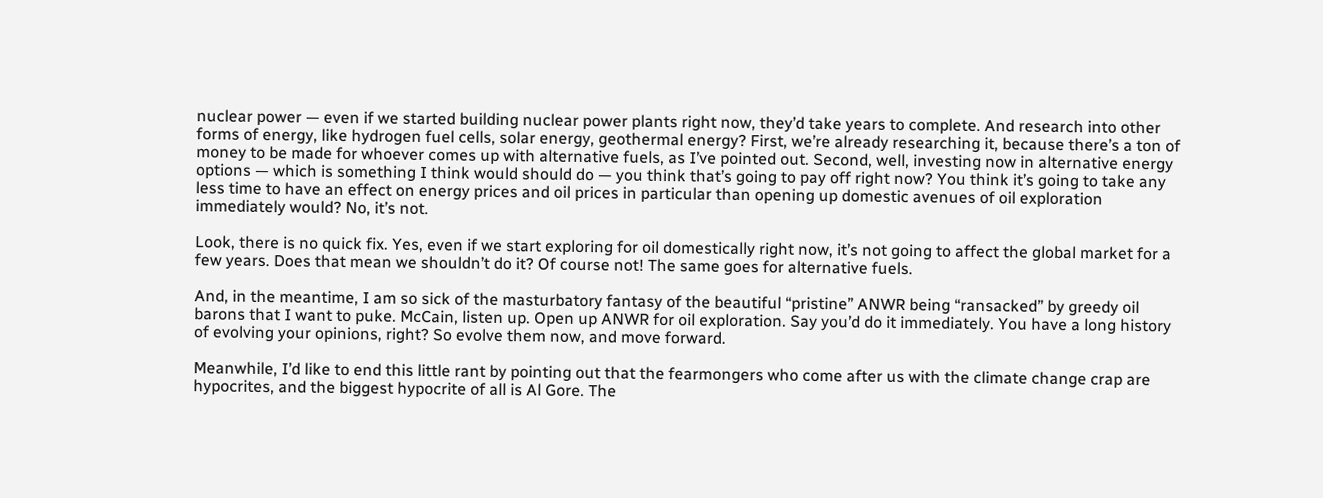nuclear power — even if we started building nuclear power plants right now, they’d take years to complete. And research into other forms of energy, like hydrogen fuel cells, solar energy, geothermal energy? First, we’re already researching it, because there’s a ton of money to be made for whoever comes up with alternative fuels, as I’ve pointed out. Second, well, investing now in alternative energy options — which is something I think would should do — you think that’s going to pay off right now? You think it’s going to take any less time to have an effect on energy prices and oil prices in particular than opening up domestic avenues of oil exploration immediately would? No, it’s not.

Look, there is no quick fix. Yes, even if we start exploring for oil domestically right now, it’s not going to affect the global market for a few years. Does that mean we shouldn’t do it? Of course not! The same goes for alternative fuels.

And, in the meantime, I am so sick of the masturbatory fantasy of the beautiful “pristine” ANWR being “ransacked” by greedy oil barons that I want to puke. McCain, listen up. Open up ANWR for oil exploration. Say you’d do it immediately. You have a long history of evolving your opinions, right? So evolve them now, and move forward.

Meanwhile, I’d like to end this little rant by pointing out that the fearmongers who come after us with the climate change crap are hypocrites, and the biggest hypocrite of all is Al Gore. The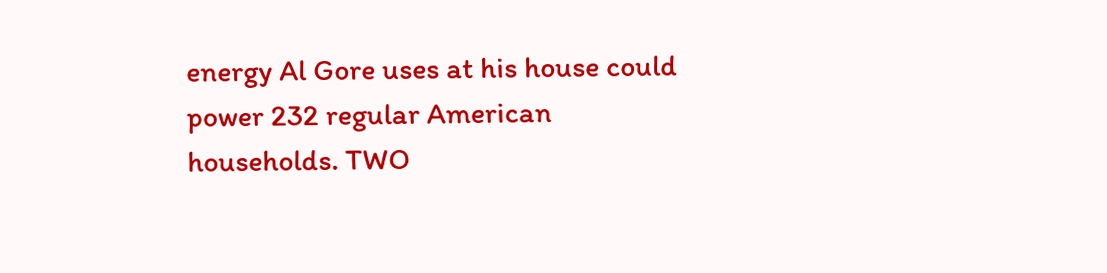energy Al Gore uses at his house could power 232 regular American households. TWO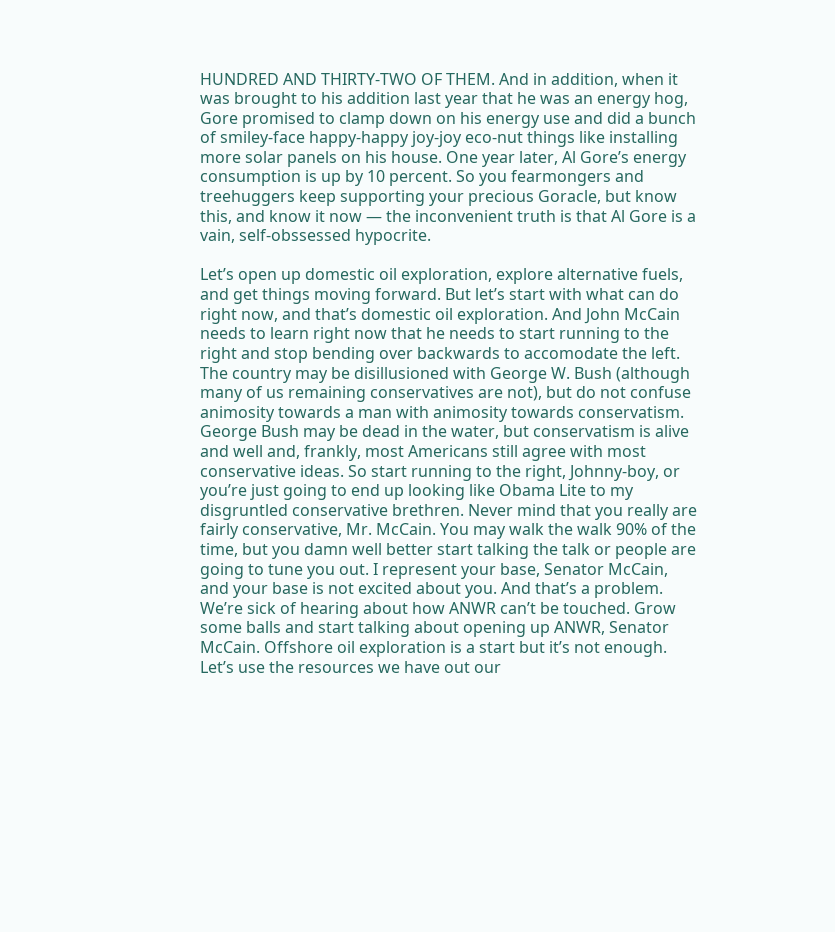HUNDRED AND THIRTY-TWO OF THEM. And in addition, when it was brought to his addition last year that he was an energy hog, Gore promised to clamp down on his energy use and did a bunch of smiley-face happy-happy joy-joy eco-nut things like installing more solar panels on his house. One year later, Al Gore’s energy consumption is up by 10 percent. So you fearmongers and treehuggers keep supporting your precious Goracle, but know this, and know it now — the inconvenient truth is that Al Gore is a vain, self-obssessed hypocrite.

Let’s open up domestic oil exploration, explore alternative fuels, and get things moving forward. But let’s start with what can do right now, and that’s domestic oil exploration. And John McCain needs to learn right now that he needs to start running to the right and stop bending over backwards to accomodate the left. The country may be disillusioned with George W. Bush (although many of us remaining conservatives are not), but do not confuse animosity towards a man with animosity towards conservatism. George Bush may be dead in the water, but conservatism is alive and well and, frankly, most Americans still agree with most conservative ideas. So start running to the right, Johnny-boy, or you’re just going to end up looking like Obama Lite to my disgruntled conservative brethren. Never mind that you really are fairly conservative, Mr. McCain. You may walk the walk 90% of the time, but you damn well better start talking the talk or people are going to tune you out. I represent your base, Senator McCain, and your base is not excited about you. And that’s a problem. We’re sick of hearing about how ANWR can’t be touched. Grow some balls and start talking about opening up ANWR, Senator McCain. Offshore oil exploration is a start but it’s not enough. Let’s use the resources we have out our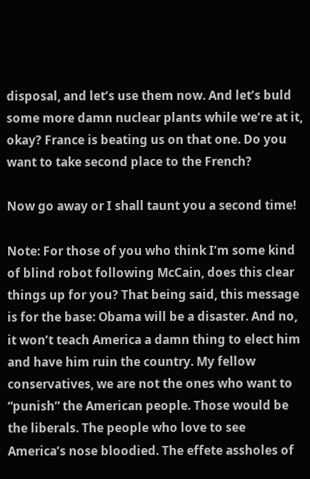disposal, and let’s use them now. And let’s buld some more damn nuclear plants while we’re at it, okay? France is beating us on that one. Do you want to take second place to the French?

Now go away or I shall taunt you a second time!

Note: For those of you who think I’m some kind of blind robot following McCain, does this clear things up for you? That being said, this message is for the base: Obama will be a disaster. And no, it won’t teach America a damn thing to elect him and have him ruin the country. My fellow conservatives, we are not the ones who want to “punish” the American people. Those would be the liberals. The people who love to see America’s nose bloodied. The effete assholes of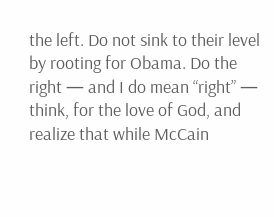the left. Do not sink to their level by rooting for Obama. Do the right — and I do mean “right” — think, for the love of God, and realize that while McCain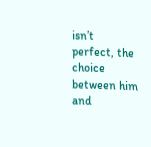isn’t perfect, the choice between him and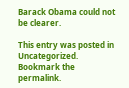Barack Obama could not be clearer.

This entry was posted in Uncategorized. Bookmark the permalink.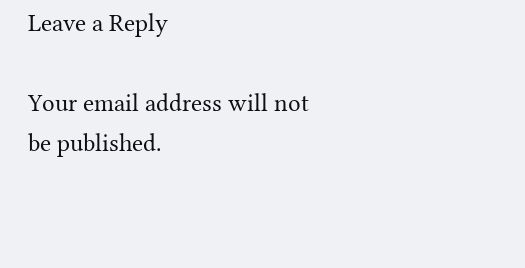Leave a Reply

Your email address will not be published.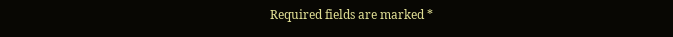Required fields are marked *